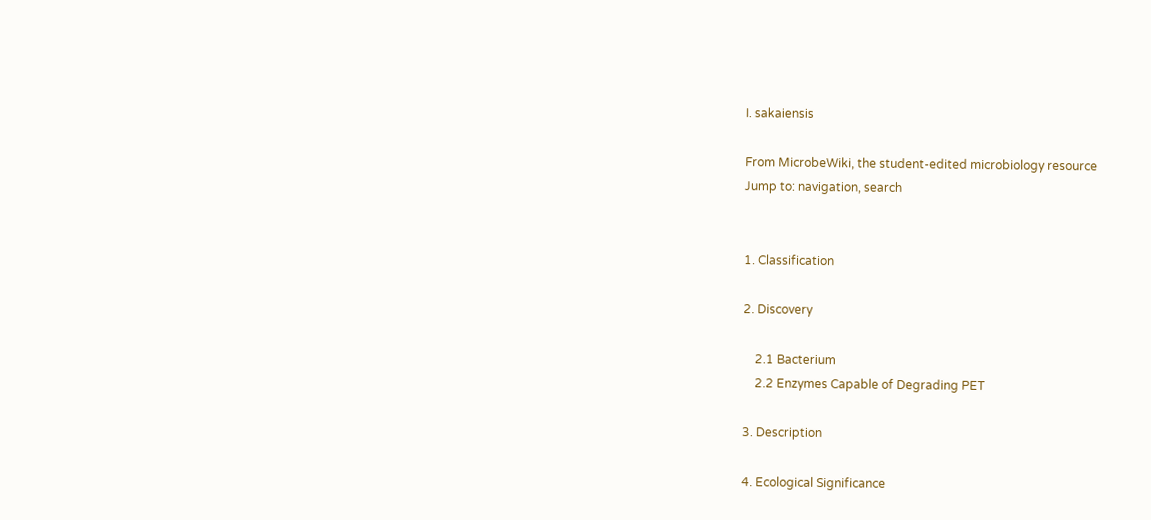I. sakaiensis

From MicrobeWiki, the student-edited microbiology resource
Jump to: navigation, search


1. Classification

2. Discovery

    2.1 Bacterium
    2.2 Enzymes Capable of Degrading PET

3. Description

4. Ecological Significance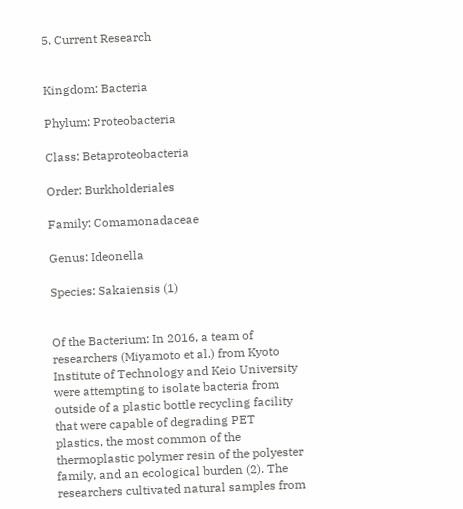5. Current Research


Kingdom: Bacteria

Phylum: Proteobacteria

Class: Betaproteobacteria

Order: Burkholderiales

Family: Comamonadaceae

Genus: Ideonella

Species: Sakaiensis (1)


Of the Bacterium: In 2016, a team of researchers (Miyamoto et al.) from Kyoto Institute of Technology and Keio University were attempting to isolate bacteria from outside of a plastic bottle recycling facility that were capable of degrading PET plastics, the most common of the thermoplastic polymer resin of the polyester family, and an ecological burden (2). The researchers cultivated natural samples from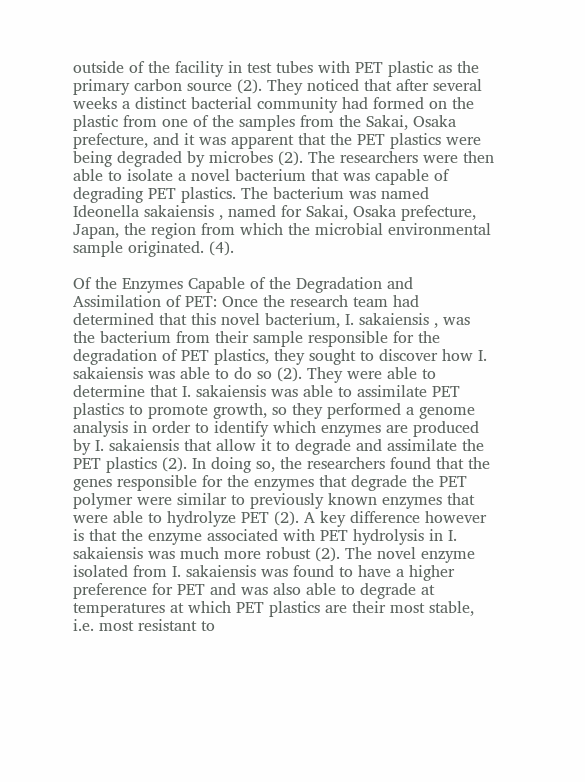outside of the facility in test tubes with PET plastic as the primary carbon source (2). They noticed that after several weeks a distinct bacterial community had formed on the plastic from one of the samples from the Sakai, Osaka prefecture, and it was apparent that the PET plastics were being degraded by microbes (2). The researchers were then able to isolate a novel bacterium that was capable of degrading PET plastics. The bacterium was named Ideonella sakaiensis , named for Sakai, Osaka prefecture, Japan, the region from which the microbial environmental sample originated. (4).

Of the Enzymes Capable of the Degradation and Assimilation of PET: Once the research team had determined that this novel bacterium, I. sakaiensis , was the bacterium from their sample responsible for the degradation of PET plastics, they sought to discover how I. sakaiensis was able to do so (2). They were able to determine that I. sakaiensis was able to assimilate PET plastics to promote growth, so they performed a genome analysis in order to identify which enzymes are produced by I. sakaiensis that allow it to degrade and assimilate the PET plastics (2). In doing so, the researchers found that the genes responsible for the enzymes that degrade the PET polymer were similar to previously known enzymes that were able to hydrolyze PET (2). A key difference however is that the enzyme associated with PET hydrolysis in I. sakaiensis was much more robust (2). The novel enzyme isolated from I. sakaiensis was found to have a higher preference for PET and was also able to degrade at temperatures at which PET plastics are their most stable, i.e. most resistant to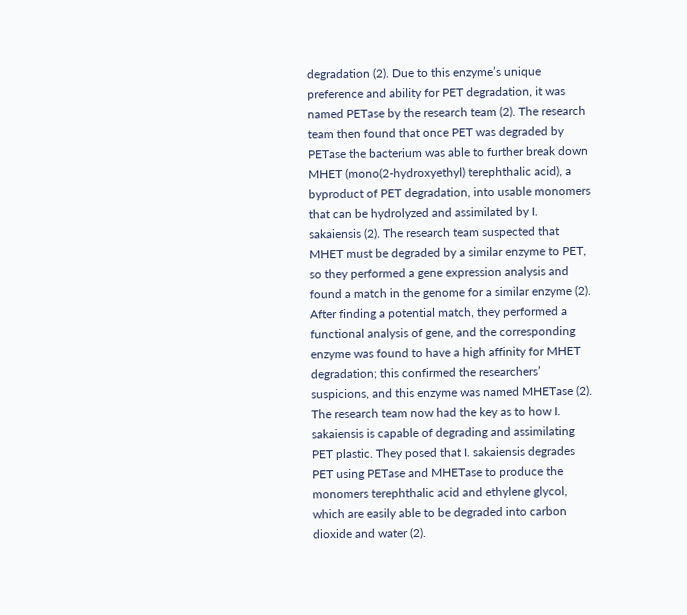degradation (2). Due to this enzyme’s unique preference and ability for PET degradation, it was named PETase by the research team (2). The research team then found that once PET was degraded by PETase the bacterium was able to further break down MHET (mono(2-hydroxyethyl) terephthalic acid), a byproduct of PET degradation, into usable monomers that can be hydrolyzed and assimilated by I. sakaiensis (2). The research team suspected that MHET must be degraded by a similar enzyme to PET, so they performed a gene expression analysis and found a match in the genome for a similar enzyme (2). After finding a potential match, they performed a functional analysis of gene, and the corresponding enzyme was found to have a high affinity for MHET degradation; this confirmed the researchers’ suspicions, and this enzyme was named MHETase (2). The research team now had the key as to how I. sakaiensis is capable of degrading and assimilating PET plastic. They posed that I. sakaiensis degrades PET using PETase and MHETase to produce the monomers terephthalic acid and ethylene glycol, which are easily able to be degraded into carbon dioxide and water (2).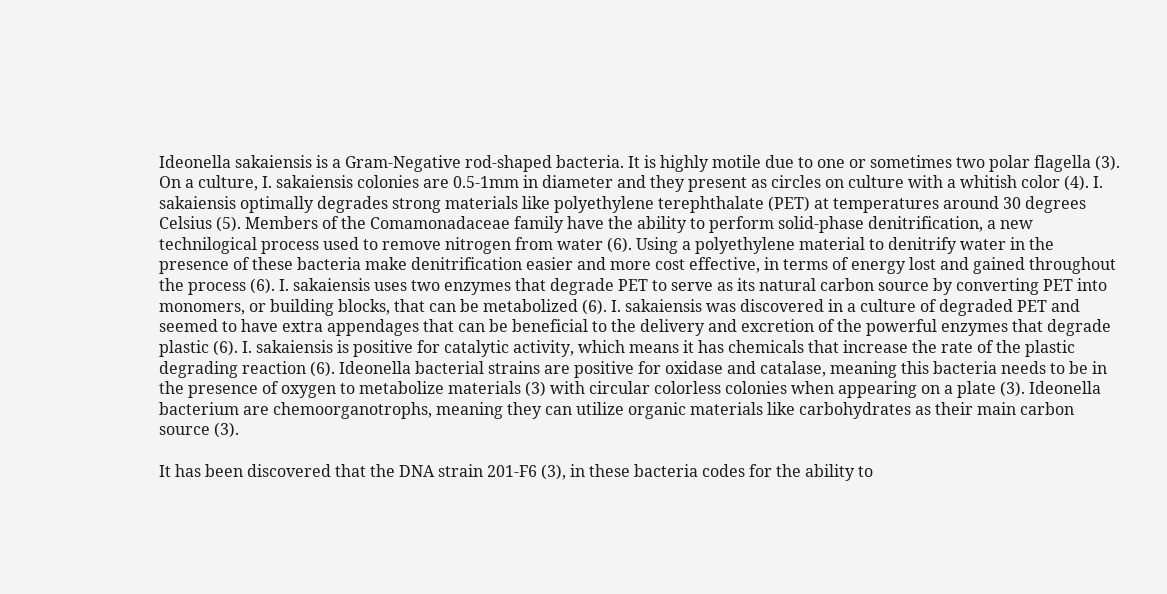Ideonella sakaiensis is a Gram-Negative rod-shaped bacteria. It is highly motile due to one or sometimes two polar flagella (3). On a culture, I. sakaiensis colonies are 0.5-1mm in diameter and they present as circles on culture with a whitish color (4). I. sakaiensis optimally degrades strong materials like polyethylene terephthalate (PET) at temperatures around 30 degrees Celsius (5). Members of the Comamonadaceae family have the ability to perform solid-phase denitrification, a new technilogical process used to remove nitrogen from water (6). Using a polyethylene material to denitrify water in the presence of these bacteria make denitrification easier and more cost effective, in terms of energy lost and gained throughout the process (6). I. sakaiensis uses two enzymes that degrade PET to serve as its natural carbon source by converting PET into monomers, or building blocks, that can be metabolized (6). I. sakaiensis was discovered in a culture of degraded PET and seemed to have extra appendages that can be beneficial to the delivery and excretion of the powerful enzymes that degrade plastic (6). I. sakaiensis is positive for catalytic activity, which means it has chemicals that increase the rate of the plastic degrading reaction (6). Ideonella bacterial strains are positive for oxidase and catalase, meaning this bacteria needs to be in the presence of oxygen to metabolize materials (3) with circular colorless colonies when appearing on a plate (3). Ideonella bacterium are chemoorganotrophs, meaning they can utilize organic materials like carbohydrates as their main carbon source (3).

It has been discovered that the DNA strain 201-F6 (3), in these bacteria codes for the ability to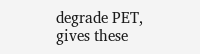degrade PET, gives these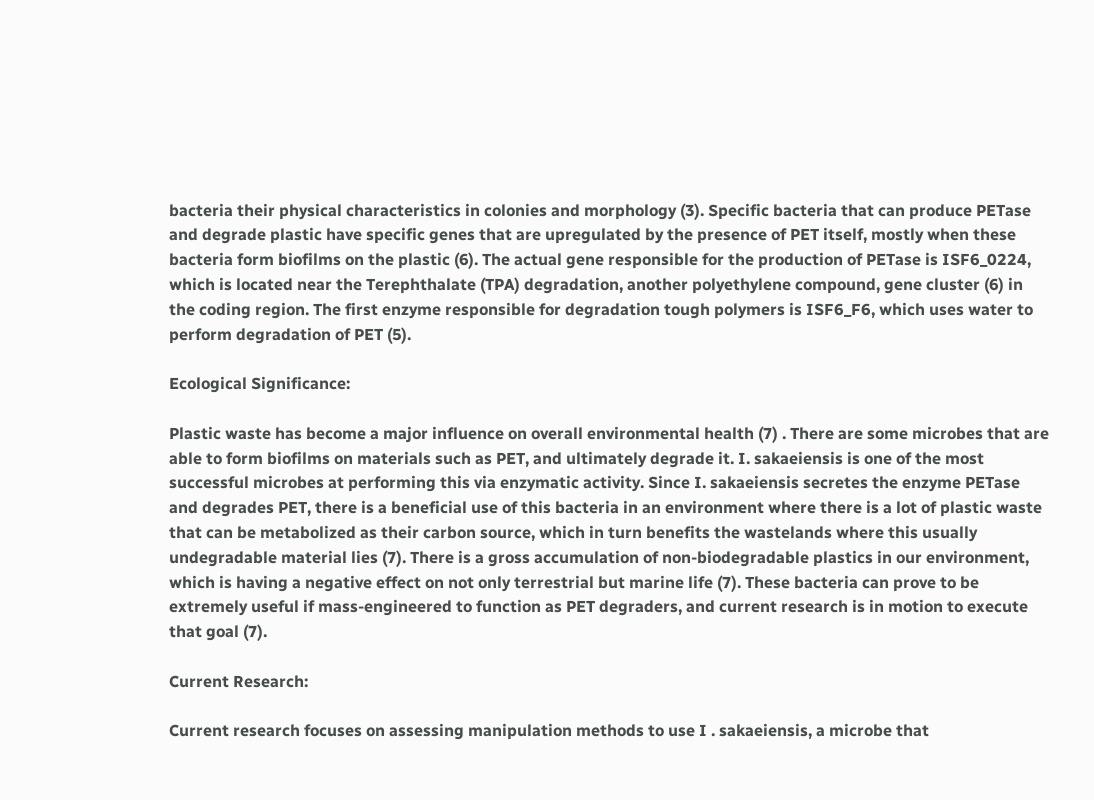bacteria their physical characteristics in colonies and morphology (3). Specific bacteria that can produce PETase and degrade plastic have specific genes that are upregulated by the presence of PET itself, mostly when these bacteria form biofilms on the plastic (6). The actual gene responsible for the production of PETase is ISF6_0224, which is located near the Terephthalate (TPA) degradation, another polyethylene compound, gene cluster (6) in the coding region. The first enzyme responsible for degradation tough polymers is ISF6_F6, which uses water to perform degradation of PET (5).

Ecological Significance:

Plastic waste has become a major influence on overall environmental health (7) . There are some microbes that are able to form biofilms on materials such as PET, and ultimately degrade it. I. sakaeiensis is one of the most successful microbes at performing this via enzymatic activity. Since I. sakaeiensis secretes the enzyme PETase and degrades PET, there is a beneficial use of this bacteria in an environment where there is a lot of plastic waste that can be metabolized as their carbon source, which in turn benefits the wastelands where this usually undegradable material lies (7). There is a gross accumulation of non-biodegradable plastics in our environment, which is having a negative effect on not only terrestrial but marine life (7). These bacteria can prove to be extremely useful if mass-engineered to function as PET degraders, and current research is in motion to execute that goal (7).

Current Research:

Current research focuses on assessing manipulation methods to use I . sakaeiensis, a microbe that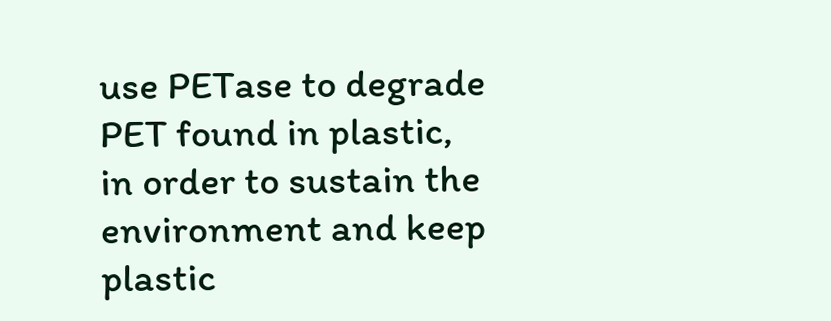use PETase to degrade PET found in plastic, in order to sustain the environment and keep plastic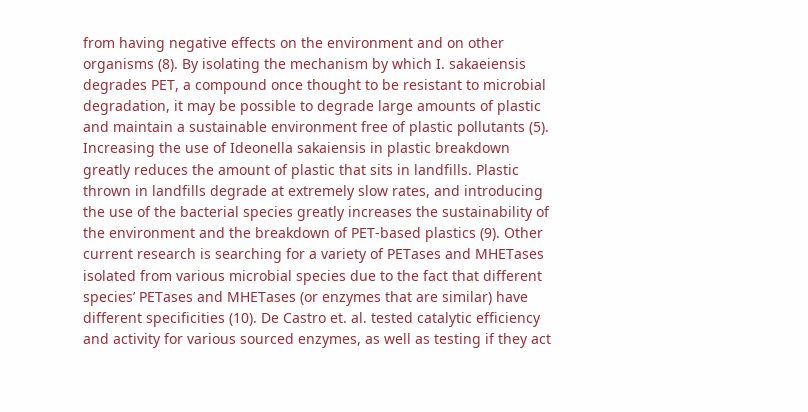from having negative effects on the environment and on other organisms (8). By isolating the mechanism by which I. sakaeiensis degrades PET, a compound once thought to be resistant to microbial degradation, it may be possible to degrade large amounts of plastic and maintain a sustainable environment free of plastic pollutants (5). Increasing the use of Ideonella sakaiensis in plastic breakdown greatly reduces the amount of plastic that sits in landfills. Plastic thrown in landfills degrade at extremely slow rates, and introducing the use of the bacterial species greatly increases the sustainability of the environment and the breakdown of PET-based plastics (9). Other current research is searching for a variety of PETases and MHETases isolated from various microbial species due to the fact that different species’ PETases and MHETases (or enzymes that are similar) have different specificities (10). De Castro et. al. tested catalytic efficiency and activity for various sourced enzymes, as well as testing if they act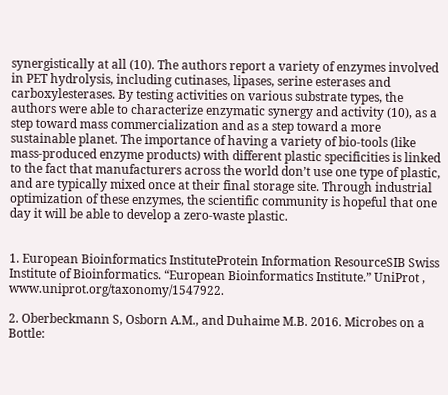synergistically at all (10). The authors report a variety of enzymes involved in PET hydrolysis, including cutinases, lipases, serine esterases and carboxylesterases. By testing activities on various substrate types, the authors were able to characterize enzymatic synergy and activity (10), as a step toward mass commercialization and as a step toward a more sustainable planet. The importance of having a variety of bio-tools (like mass-produced enzyme products) with different plastic specificities is linked to the fact that manufacturers across the world don’t use one type of plastic, and are typically mixed once at their final storage site. Through industrial optimization of these enzymes, the scientific community is hopeful that one day it will be able to develop a zero-waste plastic.


1. European Bioinformatics InstituteProtein Information ResourceSIB Swiss Institute of Bioinformatics. “European Bioinformatics Institute.” UniProt , www.uniprot.org/taxonomy/1547922.

2. Oberbeckmann S, Osborn A.M., and Duhaime M.B. 2016. Microbes on a Bottle: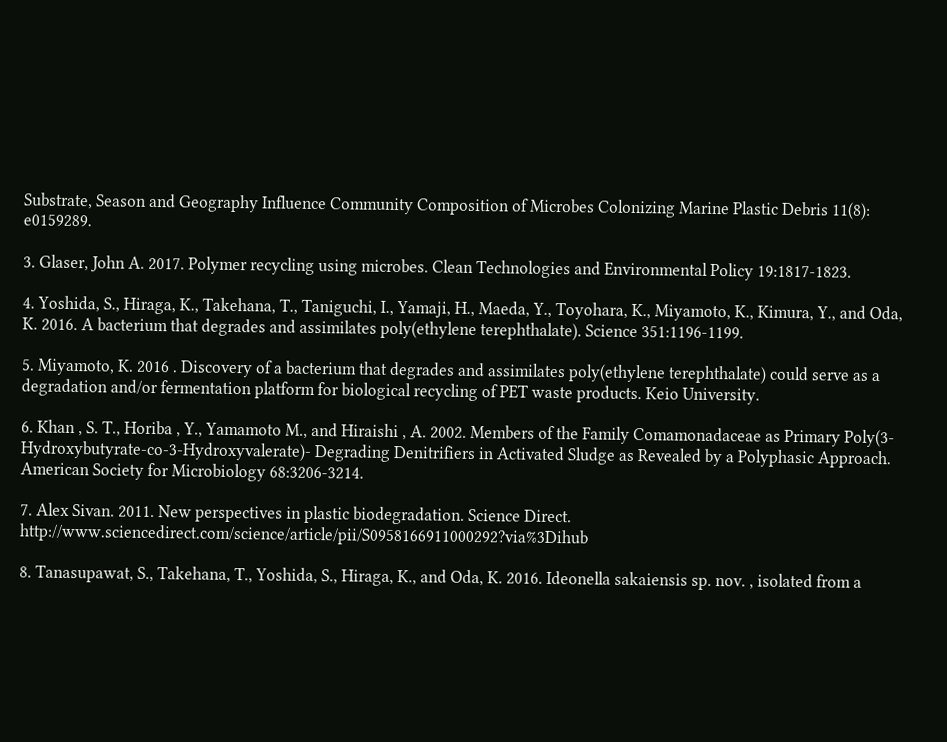Substrate, Season and Geography Influence Community Composition of Microbes Colonizing Marine Plastic Debris 11(8): e0159289.

3. Glaser, John A. 2017. Polymer recycling using microbes. Clean Technologies and Environmental Policy 19:1817-1823.

4. Yoshida, S., Hiraga, K., Takehana, T., Taniguchi, I., Yamaji, H., Maeda, Y., Toyohara, K., Miyamoto, K., Kimura, Y., and Oda, K. 2016. A bacterium that degrades and assimilates poly(ethylene terephthalate). Science 351:1196-1199.

5. Miyamoto, K. 2016 . Discovery of a bacterium that degrades and assimilates poly(ethylene terephthalate) could serve as a degradation and/or fermentation platform for biological recycling of PET waste products. Keio University.

6. Khan , S. T., Horiba , Y., Yamamoto M., and Hiraishi , A. 2002. Members of the Family Comamonadaceae as Primary Poly(3-Hydroxybutyrate-co-3-Hydroxyvalerate)- Degrading Denitrifiers in Activated Sludge as Revealed by a Polyphasic Approach. American Society for Microbiology 68:3206-3214.

7. Alex Sivan. 2011. New perspectives in plastic biodegradation. Science Direct. http://www.sciencedirect.com/science/article/pii/S0958166911000292?via%3Dihub

8. Tanasupawat, S., Takehana, T., Yoshida, S., Hiraga, K., and Oda, K. 2016. Ideonella sakaiensis sp. nov. , isolated from a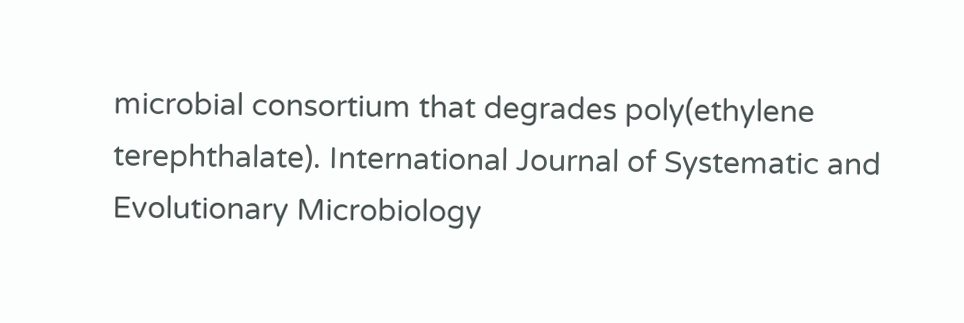microbial consortium that degrades poly(ethylene terephthalate). International Journal of Systematic and Evolutionary Microbiology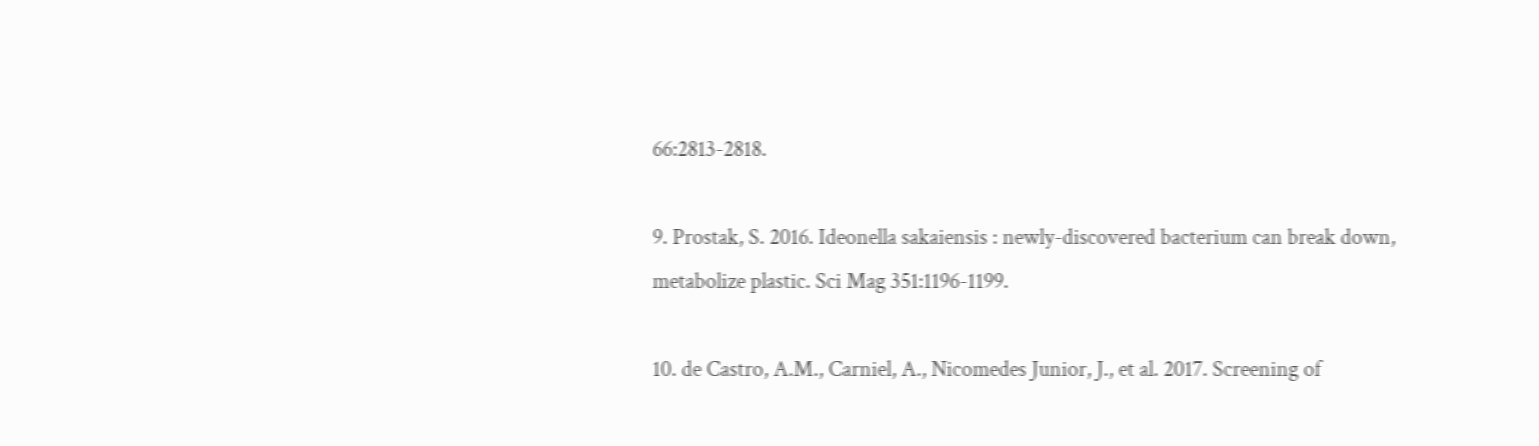66:2813-2818.

9. Prostak, S. 2016. Ideonella sakaiensis : newly-discovered bacterium can break down, metabolize plastic. Sci Mag 351:1196-1199.

10. de Castro, A.M., Carniel, A., Nicomedes Junior, J., et al. 2017. Screening of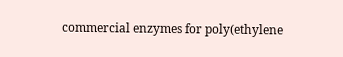commercial enzymes for poly(ethylene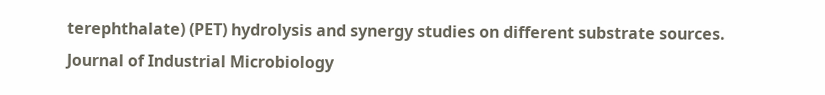terephthalate) (PET) hydrolysis and synergy studies on different substrate sources. Journal of Industrial Microbiology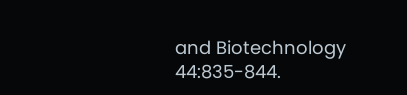and Biotechnology 44:835-844.